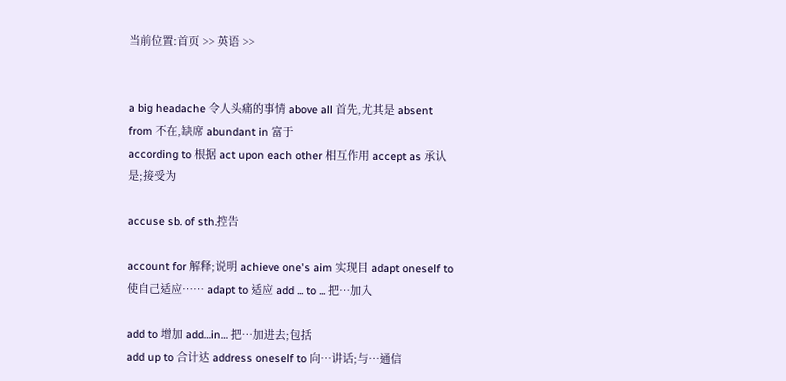当前位置:首页 >> 英语 >>


a big headache 令人头痛的事情 above all 首先,尤其是 absent from 不在,缺席 abundant in 富于
according to 根据 act upon each other 相互作用 accept as 承认是;接受为

accuse sb. of sth.控告

account for 解释;说明 achieve one's aim 实现目 adapt oneself to 使自己适应…… adapt to 适应 add ... to ... 把…加入

add to 增加 add…in… 把…加进去;包括
add up to 合计达 address oneself to 向…讲话;与…通信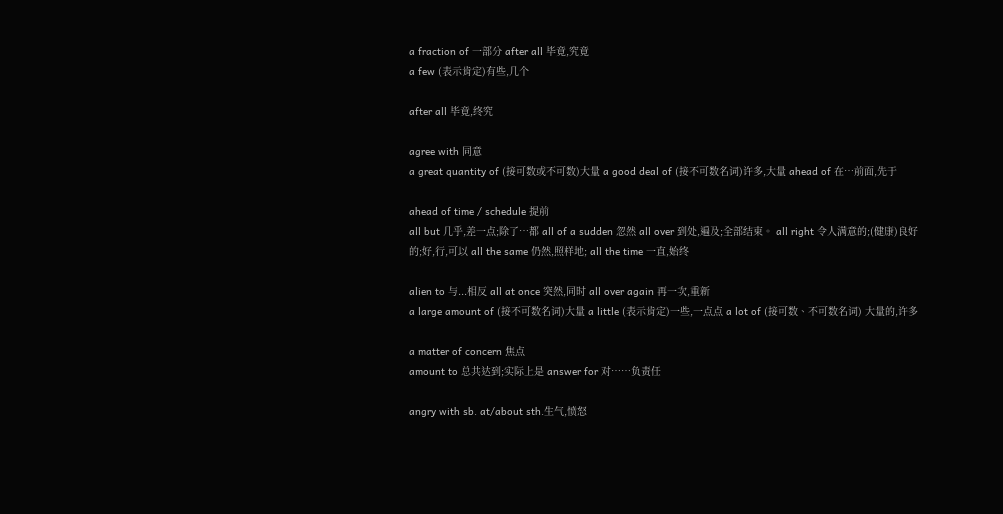a fraction of 一部分 after all 毕竟,究竟
a few (表示肯定)有些,几个

after all 毕竟,终究

agree with 同意
a great quantity of (接可数或不可数)大量 a good deal of (接不可数名词)许多,大量 ahead of 在…前面,先于

ahead of time / schedule 提前
all but 几乎,差一点;除了…都 all of a sudden 忽然 all over 到处,遍及;全部结束。 all right 令人满意的;(健康)良好的;好,行,可以 all the same 仍然,照样地; all the time 一直,始终

alien to 与...相反 all at once 突然,同时 all over again 再一次,重新
a large amount of (接不可数名词)大量 a little (表示肯定)一些,一点点 a lot of (接可数、不可数名词) 大量的,许多

a matter of concern 焦点
amount to 总共达到;实际上是 answer for 对……负责任

angry with sb. at/about sth.生气,愤怒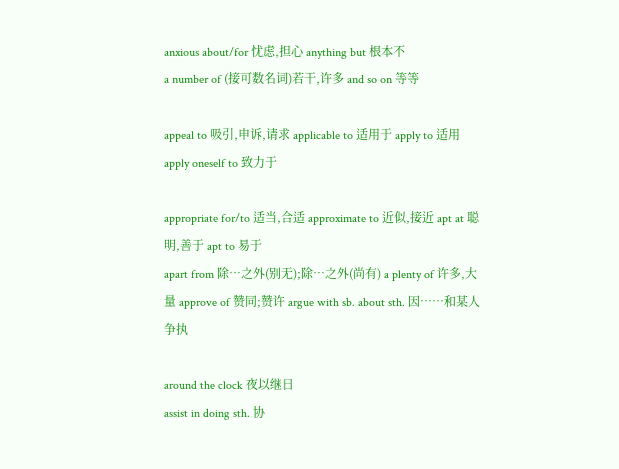anxious about/for 忧虑,担心 anything but 根本不
a number of (接可数名词)若干,许多 and so on 等等

appeal to 吸引,申诉,请求 applicable to 适用于 apply to 适用
apply oneself to 致力于

appropriate for/to 适当,合适 approximate to 近似,接近 apt at 聪明,善于 apt to 易于
apart from 除…之外(别无);除…之外(尚有) a plenty of 许多,大量 approve of 赞同;赞许 argue with sb. about sth. 因……和某人争执

around the clock 夜以继日
assist in doing sth. 协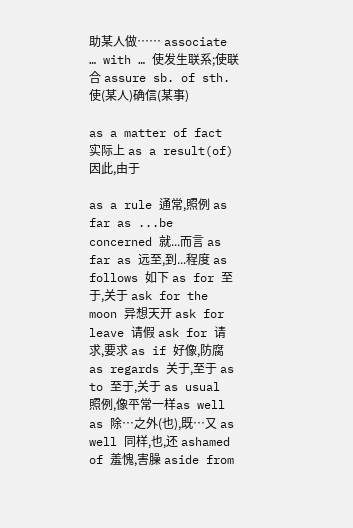助某人做…… associate … with … 使发生联系;使联合 assure sb. of sth. 使(某人)确信(某事)

as a matter of fact 实际上 as a result(of) 因此,由于

as a rule 通常,照例 as far as ...be concerned 就...而言 as far as 远至,到...程度 as follows 如下 as for 至于,关于 ask for the moon 异想天开 ask for leave 请假 ask for 请求,要求 as if 好像,防腐 as regards 关于,至于 as to 至于,关于 as usual 照例,像平常一样as well as 除…之外(也),既…又 as well 同样,也,还 ashamed of 羞愧,害臊 aside from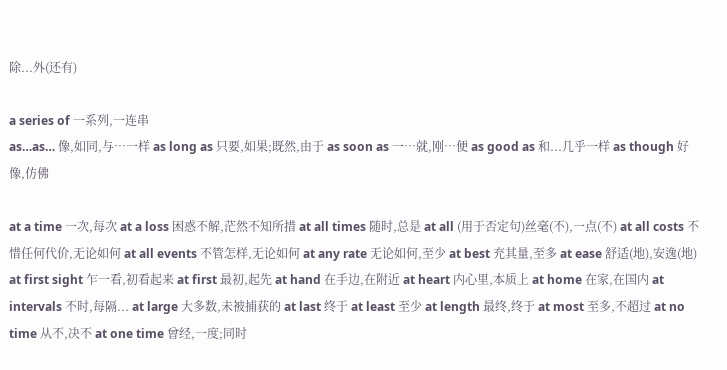除...外(还有)

a series of 一系列,一连串
as…as… 像,如同,与…一样 as long as 只要,如果;既然,由于 as soon as 一…就,刚…便 as good as 和...几乎一样 as though 好像,仿佛

at a time 一次,每次 at a loss 困惑不解,茫然不知所措 at all times 随时,总是 at all (用于否定句)丝毫(不),一点(不) at all costs 不惜任何代价,无论如何 at all events 不管怎样,无论如何 at any rate 无论如何,至少 at best 充其量,至多 at ease 舒适(地),安逸(地) at first sight 乍一看,初看起来 at first 最初,起先 at hand 在手边,在附近 at heart 内心里,本质上 at home 在家,在国内 at intervals 不时,每隔... at large 大多数,未被捕获的 at last 终于 at least 至少 at length 最终,终于 at most 至多,不超过 at no time 从不,决不 at one time 曾经,一度;同时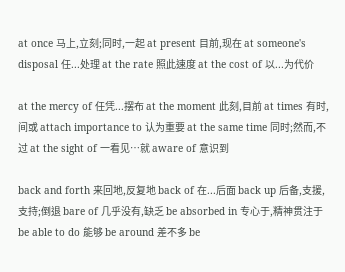at once 马上,立刻;同时,一起 at present 目前,现在 at someone's disposal 任...处理 at the rate 照此速度 at the cost of 以...为代价

at the mercy of 任凭...摆布 at the moment 此刻,目前 at times 有时,间或 attach importance to 认为重要 at the same time 同时;然而,不过 at the sight of 一看见…就 aware of 意识到

back and forth 来回地,反复地 back of 在...后面 back up 后备,支援, 支持;倒退 bare of 几乎没有,缺乏 be absorbed in 专心于,精神贯注于 be able to do 能够 be around 差不多 be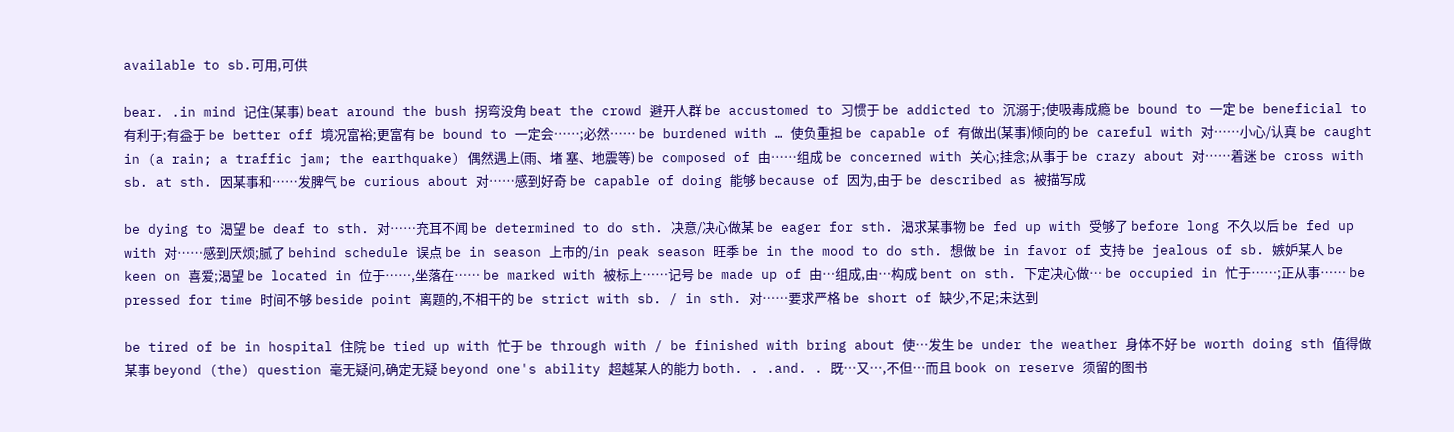available to sb.可用,可供

bear. .in mind 记住(某事) beat around the bush 拐弯没角 beat the crowd 避开人群 be accustomed to 习惯于 be addicted to 沉溺于;使吸毒成瘾 be bound to 一定 be beneficial to 有利于;有益于 be better off 境况富裕;更富有 be bound to 一定会……;必然…… be burdened with … 使负重担 be capable of 有做出(某事)倾向的 be careful with 对……小心/认真 be caught in (a rain; a traffic jam; the earthquake) 偶然遇上(雨、堵 塞、地震等) be composed of 由……组成 be concerned with 关心;挂念;从事于 be crazy about 对……着迷 be cross with sb. at sth. 因某事和……发脾气 be curious about 对……感到好奇 be capable of doing 能够 because of 因为,由于 be described as 被描写成

be dying to 渴望 be deaf to sth. 对……充耳不闻 be determined to do sth. 决意/决心做某 be eager for sth. 渴求某事物 be fed up with 受够了 before long 不久以后 be fed up with 对……感到厌烦;腻了 behind schedule 误点 be in season 上市的/in peak season 旺季 be in the mood to do sth. 想做 be in favor of 支持 be jealous of sb. 嫉妒某人 be keen on 喜爱;渴望 be located in 位于……,坐落在…… be marked with 被标上……记号 be made up of 由…组成,由…构成 bent on sth. 下定决心做… be occupied in 忙于……;正从事…… be pressed for time 时间不够 beside point 离题的,不相干的 be strict with sb. / in sth. 对……要求严格 be short of 缺少,不足;未达到

be tired of be in hospital 住院 be tied up with 忙于 be through with / be finished with bring about 使…发生 be under the weather 身体不好 be worth doing sth 值得做某事 beyond (the) question 毫无疑问,确定无疑 beyond one's ability 超越某人的能力 both. . .and. . 既…又…,不但…而且 book on reserve 须留的图书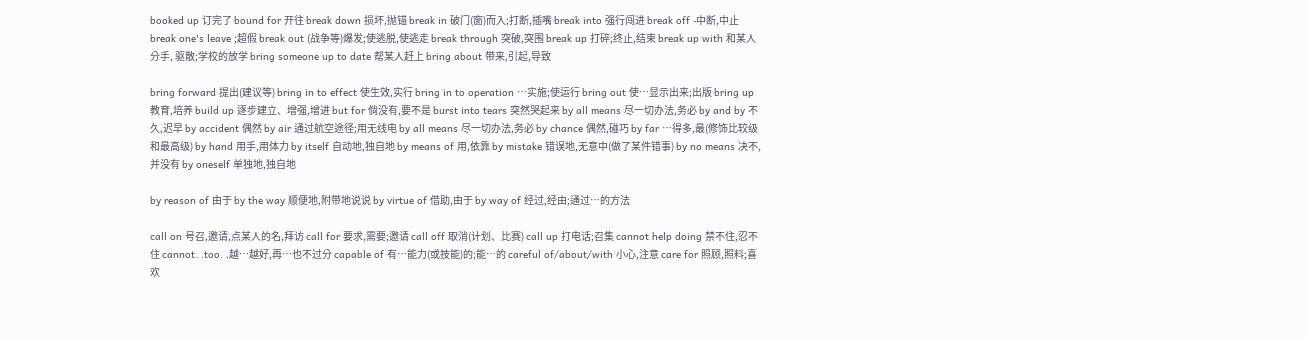booked up 订完了 bound for 开往 break down 损坏,抛锚 break in 破门(窗)而入;打断,插嘴 break into 强行闯进 break off -中断,中止 break one's leave ;超假 break out (战争等)爆发;使逃脱,使逃走 break through 突破,突围 break up 打碎;终止,结束 break up with 和某人分手, 驱散;学校的放学 bring someone up to date 帮某人赶上 bring about 带来,引起,导致

bring forward 提出(建议等) bring in to effect 使生效,实行 bring in to operation …实施;使运行 bring out 使…显示出来;出版 bring up 教育,培养 build up 逐步建立、增强,增进 but for 倘没有,要不是 burst into tears 突然哭起来 by all means 尽一切办法,务必 by and by 不久,迟早 by accident 偶然 by air 通过航空途径;用无线电 by all means 尽一切办法,务必 by chance 偶然,碰巧 by far …得多,最(修饰比较级和最高级) by hand 用手,用体力 by itself 自动地,独自地 by means of 用,依靠 by mistake 错误地,无意中(做了某件错事) by no means 决不,并没有 by oneself 单独地,独自地

by reason of 由于 by the way 顺便地,附带地说说 by virtue of 借助,由于 by way of 经过,经由;通过…的方法

call on 号召,邀请,点某人的名,拜访 call for 要求,需要;邀请 call off 取消(计划、比赛) call up 打电话;召集 cannot help doing 禁不住,忍不住 cannot. .too. .越…越好,再…也不过分 capable of 有…能力(或技能)的;能…的 careful of/about/with 小心,注意 care for 照顾,照料;喜欢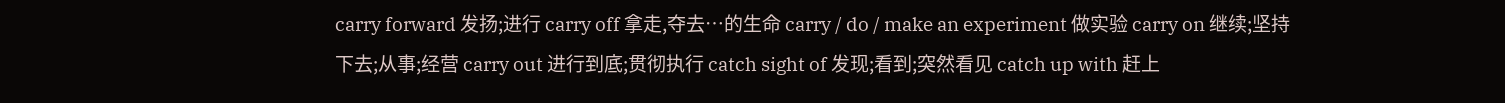carry forward 发扬;进行 carry off 拿走,夺去…的生命 carry / do / make an experiment 做实验 carry on 继续;坚持下去;从事;经营 carry out 进行到底;贯彻执行 catch sight of 发现;看到;突然看见 catch up with 赶上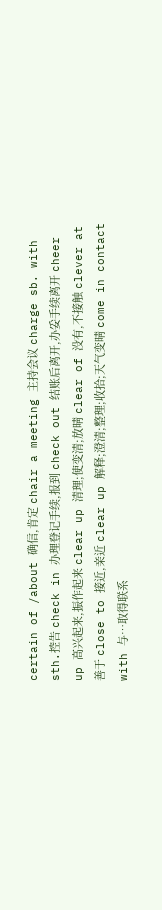certain of /about 确信,肯定 chair a meeting 主持会议 charge sb. with sth.控告 check in 办理登记手续,报到 check out 结账后离开,办妥手续离开 cheer up 高兴起来,振作起来 clear up 清理;使变清;放晴 clear of 没有,不接触 clever at 善于 close to 接近,亲近 clear up 解释;澄清;整理;收拾;天气变晴 come in contact with 与…取得联系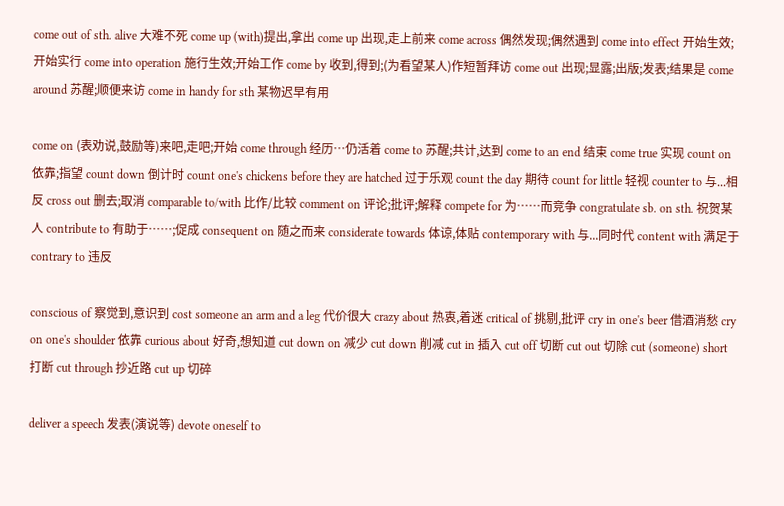come out of sth. alive 大难不死 come up (with)提出,拿出 come up 出现,走上前来 come across 偶然发现;偶然遇到 come into effect 开始生效;开始实行 come into operation 施行生效;开始工作 come by 收到,得到;(为看望某人)作短暂拜访 come out 出现;显露;出版;发表;结果是 come around 苏醒;顺便来访 come in handy for sth 某物迟早有用

come on (表劝说,鼓励等)来吧,走吧;开始 come through 经历…仍活着 come to 苏醒;共计,达到 come to an end 结束 come true 实现 count on 依靠;指望 count down 倒计时 count one's chickens before they are hatched 过于乐观 count the day 期待 count for little 轻视 counter to 与...相反 cross out 删去;取消 comparable to/with 比作/比较 comment on 评论;批评;解释 compete for 为……而竞争 congratulate sb. on sth. 祝贺某人 contribute to 有助于……;促成 consequent on 随之而来 considerate towards 体谅,体贴 contemporary with 与...同时代 content with 满足于 contrary to 违反

conscious of 察觉到,意识到 cost someone an arm and a leg 代价很大 crazy about 热衷,着迷 critical of 挑剔,批评 cry in one's beer 借酒消愁 cry on one's shoulder 依靠 curious about 好奇,想知道 cut down on 减少 cut down 削减 cut in 插入 cut off 切断 cut out 切除 cut (someone) short 打断 cut through 抄近路 cut up 切碎

deliver a speech 发表(演说等) devote oneself to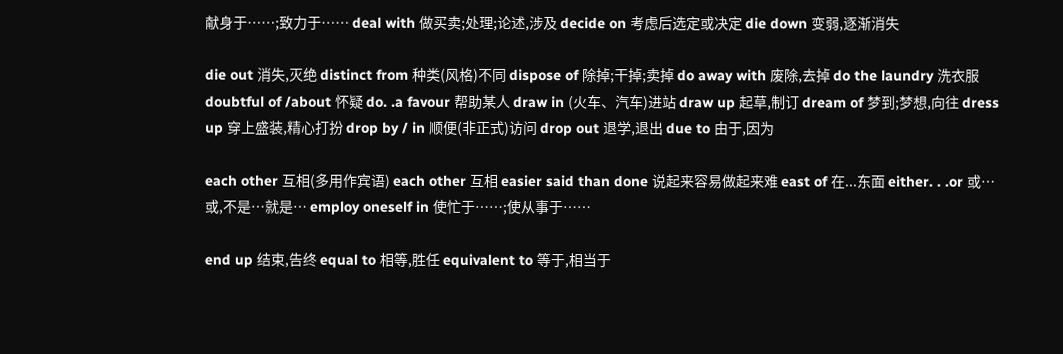献身于……;致力于…… deal with 做买卖;处理;论述,涉及 decide on 考虑后选定或决定 die down 变弱,逐渐消失

die out 消失,灭绝 distinct from 种类(风格)不同 dispose of 除掉;干掉;卖掉 do away with 废除,去掉 do the laundry 洗衣服 doubtful of /about 怀疑 do. .a favour 帮助某人 draw in (火车、汽车)进站 draw up 起草,制订 dream of 梦到;梦想,向往 dress up 穿上盛装,精心打扮 drop by / in 顺便(非正式)访问 drop out 退学,退出 due to 由于,因为

each other 互相(多用作宾语) each other 互相 easier said than done 说起来容易做起来难 east of 在...东面 either. . .or 或…或,不是…就是… employ oneself in 使忙于……;使从事于……

end up 结束,告终 equal to 相等,胜任 equivalent to 等于,相当于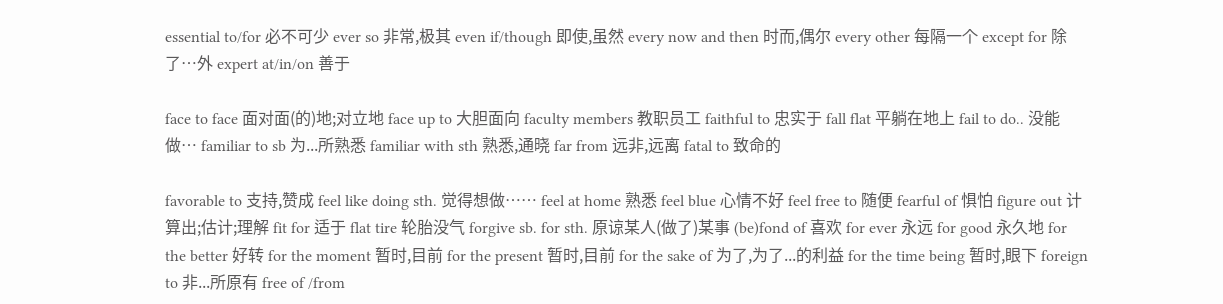essential to/for 必不可少 ever so 非常,极其 even if/though 即使,虽然 every now and then 时而,偶尔 every other 每隔一个 except for 除了…外 expert at/in/on 善于

face to face 面对面(的)地;对立地 face up to 大胆面向 faculty members 教职员工 faithful to 忠实于 fall flat 平躺在地上 fail to do.. 没能做… familiar to sb 为...所熟悉 familiar with sth 熟悉,通晓 far from 远非,远离 fatal to 致命的

favorable to 支持,赞成 feel like doing sth. 觉得想做…… feel at home 熟悉 feel blue 心情不好 feel free to 随便 fearful of 惧怕 figure out 计算出;估计;理解 fit for 适于 flat tire 轮胎没气 forgive sb. for sth. 原谅某人(做了)某事 (be)fond of 喜欢 for ever 永远 for good 永久地 for the better 好转 for the moment 暂时,目前 for the present 暂时,目前 for the sake of 为了,为了...的利益 for the time being 暂时,眼下 foreign to 非...所原有 free of /from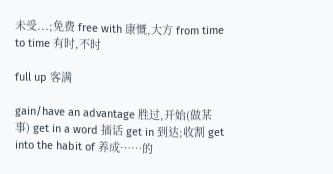未受...;免费 free with 康慨,大方 from time to time 有时,不时

full up 客满

gain/have an advantage 胜过,开始(做某事) get in a word 插话 get in 到达;收割 get into the habit of 养成……的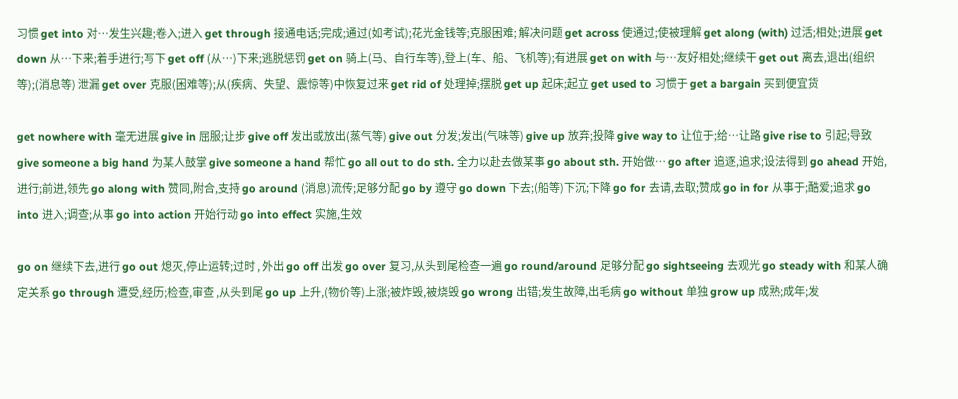习惯 get into 对…发生兴趣;卷入;进入 get through 接通电话;完成;通过(如考试);花光金钱等;克服困难; 解决问题 get across 使通过;使被理解 get along (with) 过活;相处;进展 get down 从…下来;着手进行;写下 get off (从…)下来;逃脱惩罚 get on 骑上(马、自行车等),登上(车、船、飞机等);有进展 get on with 与…友好相处;继续干 get out 离去,退出(组织等);(消息等) 泄漏 get over 克服(困难等);从(疾病、失望、震惊等)中恢复过来 get rid of 处理掉;摆脱 get up 起床;起立 get used to 习惯于 get a bargain 买到便宜货

get nowhere with 毫无进展 give in 屈服;让步 give off 发出或放出(蒸气等) give out 分发;发出(气味等) give up 放弃;投降 give way to 让位于;给…让路 give rise to 引起;导致 give someone a big hand 为某人鼓掌 give someone a hand 帮忙 go all out to do sth. 全力以赴去做某事 go about sth. 开始做… go after 追逐,追求;设法得到 go ahead 开始,进行;前进,领先 go along with 赞同,附合,支持 go around (消息)流传;足够分配 go by 遵守 go down 下去;(船等)下沉;下降 go for 去请,去取;赞成 go in for 从事于;酷爱;追求 go into 进入;调查;从事 go into action 开始行动 go into effect 实施,生效

go on 继续下去,进行 go out 熄灭,停止运转;过时 , 外出 go off 出发 go over 复习,从头到尾检查一遍 go round/around 足够分配 go sightseeing 去观光 go steady with 和某人确定关系 go through 遭受,经历;检查,审查 ,从头到尾 go up 上升,(物价等)上涨;被炸毁,被烧毁 go wrong 出错;发生故障,出毛病 go without 单独 grow up 成熟;成年;发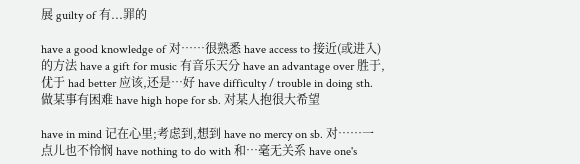展 guilty of 有...罪的

have a good knowledge of 对……很熟悉 have access to 接近(或进入)的方法 have a gift for music 有音乐天分 have an advantage over 胜于,优于 had better 应该,还是…好 have difficulty / trouble in doing sth. 做某事有困难 have high hope for sb. 对某人抱很大希望

have in mind 记在心里;考虑到,想到 have no mercy on sb. 对……一点儿也不怜悯 have nothing to do with 和…毫无关系 have one's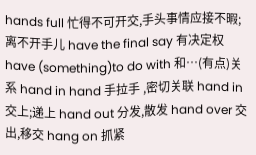hands full 忙得不可开交,手头事情应接不暇;离不开手儿 have the final say 有决定权 have (something)to do with 和…(有点)关系 hand in hand 手拉手 ,密切关联 hand in 交上;递上 hand out 分发,散发 hand over 交出,移交 hang on 抓紧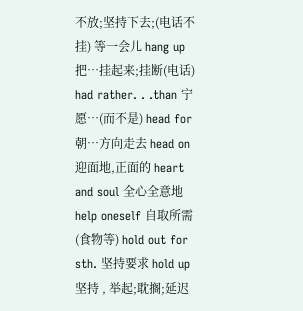不放;坚持下去;(电话不挂) 等一会儿 hang up 把…挂起来;挂断(电话) had rather. . .than 宁愿…(而不是) head for 朝…方向走去 head on 迎面地,正面的 heart and soul 全心全意地 help oneself 自取所需(食物等) hold out for sth. 坚持要求 hold up 坚持 , 举起;耽搁;延迟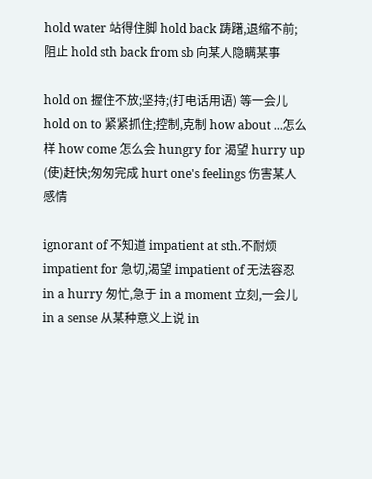hold water 站得住脚 hold back 踌躇,退缩不前;阻止 hold sth back from sb 向某人隐瞒某事

hold on 握住不放;坚持;(打电话用语) 等一会儿 hold on to 紧紧抓住;控制,克制 how about ...怎么样 how come 怎么会 hungry for 渴望 hurry up (使)赶快;匆匆完成 hurt one's feelings 伤害某人感情

ignorant of 不知道 impatient at sth.不耐烦 impatient for 急切,渴望 impatient of 无法容忍 in a hurry 匆忙,急于 in a moment 立刻,一会儿 in a sense 从某种意义上说 in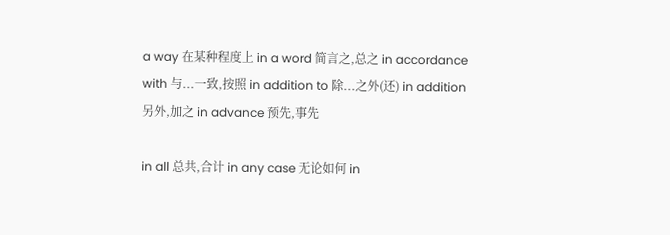a way 在某种程度上 in a word 简言之,总之 in accordance with 与...一致,按照 in addition to 除...之外(还) in addition 另外,加之 in advance 预先,事先

in all 总共,合计 in any case 无论如何 in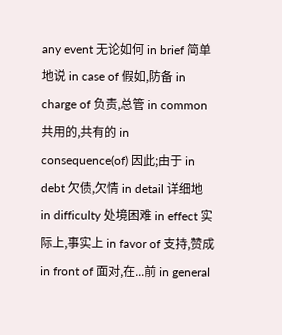any event 无论如何 in brief 简单地说 in case of 假如,防备 in charge of 负责,总管 in common 共用的,共有的 in consequence(of) 因此;由于 in debt 欠债,欠情 in detail 详细地 in difficulty 处境困难 in effect 实际上,事实上 in favor of 支持,赞成 in front of 面对,在...前 in general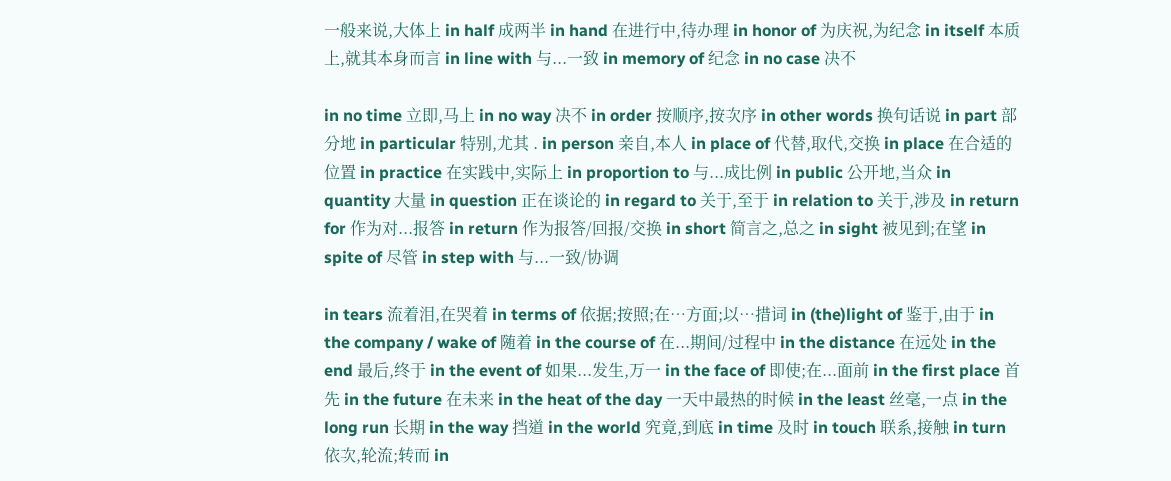一般来说,大体上 in half 成两半 in hand 在进行中,待办理 in honor of 为庆祝,为纪念 in itself 本质上,就其本身而言 in line with 与...一致 in memory of 纪念 in no case 决不

in no time 立即,马上 in no way 决不 in order 按顺序,按次序 in other words 换句话说 in part 部分地 in particular 特别,尤其 . in person 亲自,本人 in place of 代替,取代,交换 in place 在合适的位置 in practice 在实践中,实际上 in proportion to 与...成比例 in public 公开地,当众 in quantity 大量 in question 正在谈论的 in regard to 关于,至于 in relation to 关于,涉及 in return for 作为对...报答 in return 作为报答/回报/交换 in short 简言之,总之 in sight 被见到;在望 in spite of 尽管 in step with 与...一致/协调

in tears 流着泪,在哭着 in terms of 依据;按照;在…方面;以…措词 in (the)light of 鉴于,由于 in the company / wake of 随着 in the course of 在...期间/过程中 in the distance 在远处 in the end 最后,终于 in the event of 如果...发生,万一 in the face of 即使;在...面前 in the first place 首先 in the future 在未来 in the heat of the day 一天中最热的时候 in the least 丝毫,一点 in the long run 长期 in the way 挡道 in the world 究竟,到底 in time 及时 in touch 联系,接触 in turn 依次,轮流;转而 in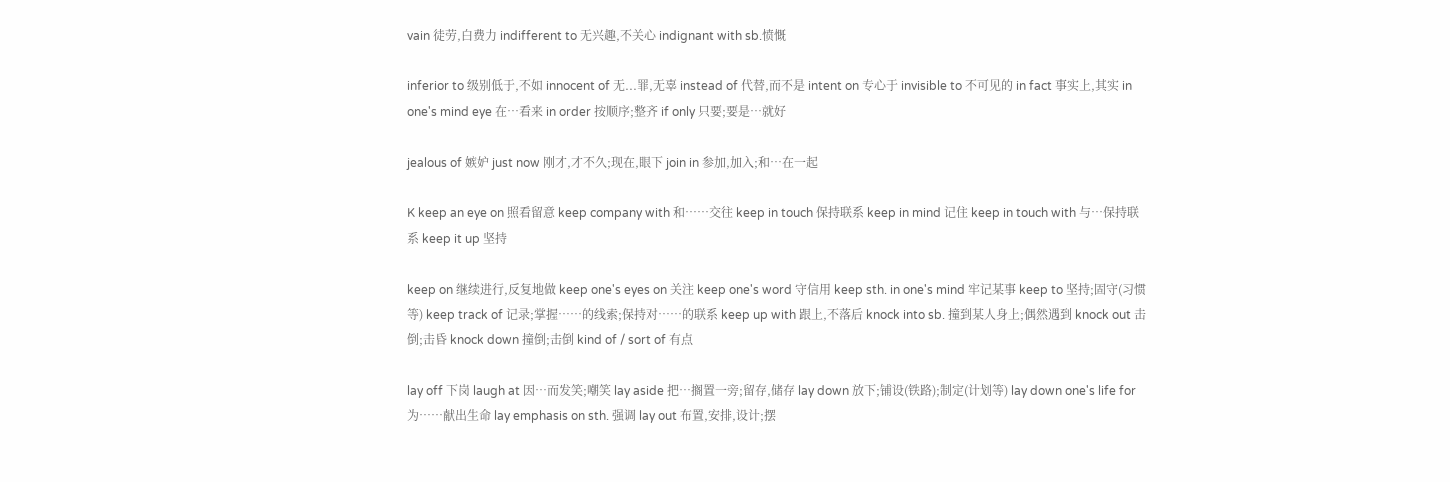vain 徒劳,白费力 indifferent to 无兴趣,不关心 indignant with sb.愤慨

inferior to 级别低于,不如 innocent of 无...罪,无辜 instead of 代替,而不是 intent on 专心于 invisible to 不可见的 in fact 事实上,其实 in one's mind eye 在…看来 in order 按顺序;整齐 if only 只要;要是…就好

jealous of 嫉妒 just now 刚才,才不久;现在,眼下 join in 参加,加入;和…在一起

K keep an eye on 照看留意 keep company with 和……交往 keep in touch 保持联系 keep in mind 记住 keep in touch with 与…保持联系 keep it up 坚持

keep on 继续进行,反复地做 keep one's eyes on 关注 keep one's word 守信用 keep sth. in one's mind 牢记某事 keep to 坚持;固守(习惯等) keep track of 记录;掌握……的线索;保持对……的联系 keep up with 跟上,不落后 knock into sb. 撞到某人身上;偶然遇到 knock out 击倒;击昏 knock down 撞倒;击倒 kind of / sort of 有点

lay off 下岗 laugh at 因…而发笑;嘲笑 lay aside 把…搁置一旁;留存,储存 lay down 放下;铺设(铁路);制定(计划等) lay down one's life for 为……献出生命 lay emphasis on sth. 强调 lay out 布置,安排,设计;摆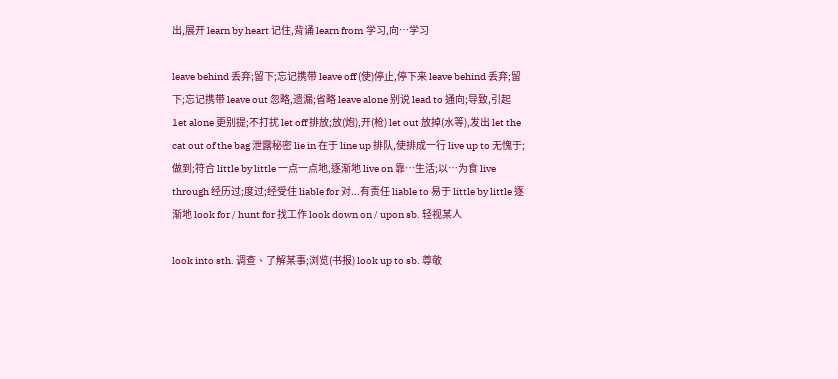出,展开 learn by heart 记住,背诵 learn from 学习,向…学习

leave behind 丢弃;留下;忘记携带 leave off (使)停止,停下来 leave behind 丢弃;留下;忘记携带 leave out 忽略,遗漏;省略 leave alone 别说 lead to 通向;导致,引起 1et alone 更别提;不打扰 let off 排放;放(炮),开(枪) let out 放掉(水等),发出 let the cat out of the bag 泄露秘密 lie in 在于 line up 排队,使排成一行 live up to 无愧于;做到;符合 little by little 一点一点地,逐渐地 live on 靠…生活;以…为食 live through 经历过;度过;经受住 liable for 对...有责任 liable to 易于 little by little 逐渐地 look for / hunt for 找工作 look down on / upon sb. 轻视某人

look into sth. 调查、了解某事;浏览(书报) look up to sb. 尊敬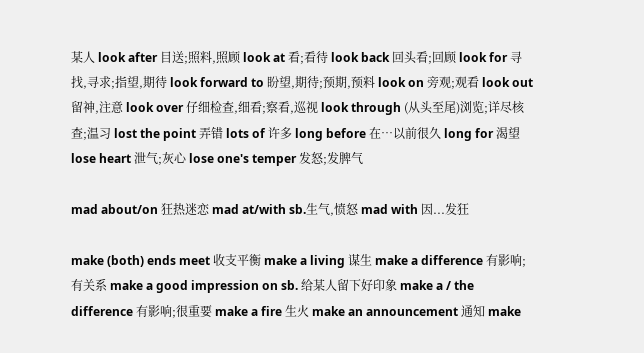某人 look after 目送;照料,照顾 look at 看;看待 look back 回头看;回顾 look for 寻找,寻求;指望,期待 look forward to 盼望,期待;预期,预料 look on 旁观;观看 look out 留神,注意 look over 仔细检查,细看;察看,巡视 look through (从头至尾)浏览;详尽核查;温习 lost the point 弄错 lots of 许多 long before 在…以前很久 long for 渴望 lose heart 泄气;灰心 lose one's temper 发怒;发脾气

mad about/on 狂热迷恋 mad at/with sb.生气,愤怒 mad with 因...发狂

make (both) ends meet 收支平衡 make a living 谋生 make a difference 有影响;有关系 make a good impression on sb. 给某人留下好印象 make a / the difference 有影响;很重要 make a fire 生火 make an announcement 通知 make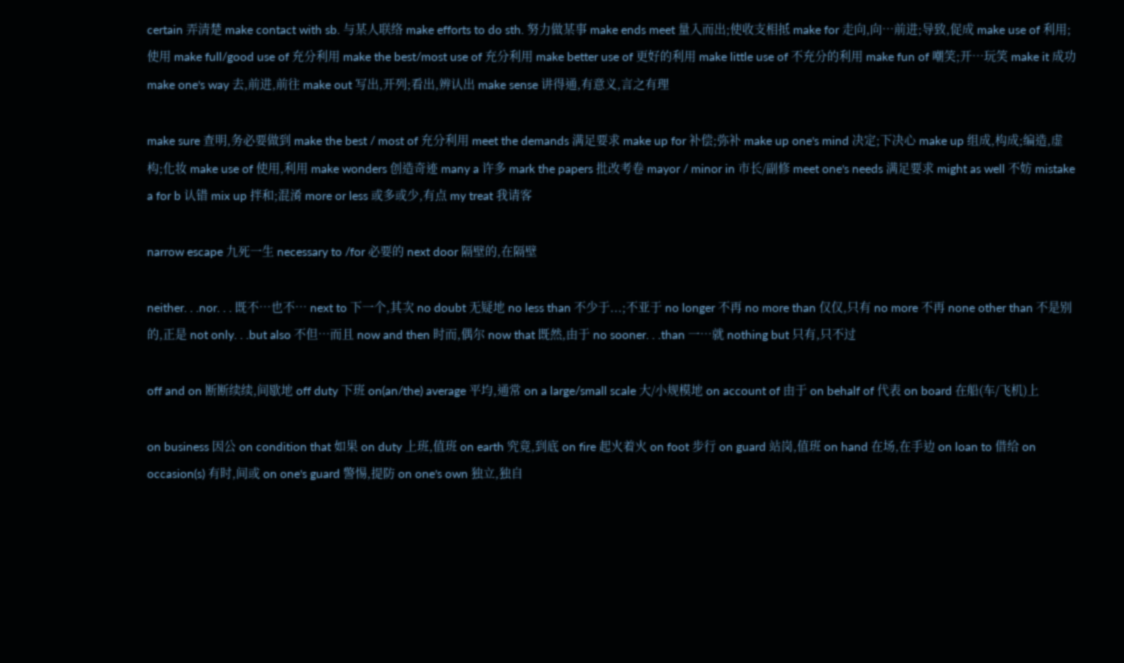certain 弄清楚 make contact with sb. 与某人联络 make efforts to do sth. 努力做某事 make ends meet 量入而出;使收支相抵 make for 走向,向…前进;导致,促成 make use of 利用;使用 make full/good use of 充分利用 make the best/most use of 充分利用 make better use of 更好的利用 make little use of 不充分的利用 make fun of 嘲笑;开…玩笑 make it 成功 make one's way 去,前进,前往 make out 写出,开列;看出,辨认出 make sense 讲得通,有意义,言之有理

make sure 查明,务必要做到 make the best / most of 充分利用 meet the demands 满足要求 make up for 补偿;弥补 make up one's mind 决定;下决心 make up 组成,构成;编造,虚构;化妆 make use of 使用,利用 make wonders 创造奇迹 many a 许多 mark the papers 批改考卷 mayor / minor in 市长/副修 meet one's needs 满足要求 might as well 不妨 mistake a for b 认错 mix up 拌和;混淆 more or less 或多或少,有点 my treat 我请客

narrow escape 九死一生 necessary to /for 必要的 next door 隔壁的,在隔壁

neither. . .nor. . . 既不…也不… next to 下一个,其次 no doubt 无疑地 no less than 不少于...;不亚于 no longer 不再 no more than 仅仅,只有 no more 不再 none other than 不是别的,正是 not only. . .but also 不但…而且 now and then 时而,偶尔 now that 既然,由于 no sooner. . .than 一…就 nothing but 只有,只不过

off and on 断断续续,间歇地 off duty 下班 on(an/the) average 平均,通常 on a large/small scale 大/小规模地 on account of 由于 on behalf of 代表 on board 在船(车/飞机)上

on business 因公 on condition that 如果 on duty 上班,值班 on earth 究竟,到底 on fire 起火着火 on foot 步行 on guard 站岗,值班 on hand 在场,在手边 on loan to 借给 on occasion(s) 有时,间或 on one's guard 警惕,提防 on one's own 独立,独自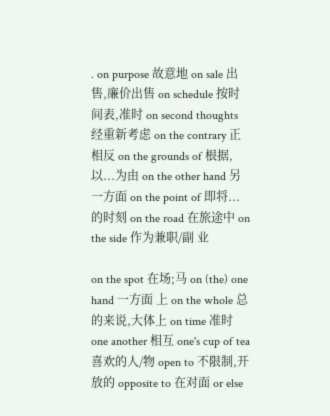. on purpose 故意地 on sale 出售,廉价出售 on schedule 按时间表,准时 on second thoughts 经重新考虑 on the contrary 正相反 on the grounds of 根据,以...为由 on the other hand 另一方面 on the point of 即将...的时刻 on the road 在旅途中 on the side 作为兼职/副 业

on the spot 在场;马 on (the) one hand 一方面 上 on the whole 总的来说,大体上 on time 准时 one another 相互 one's cup of tea 喜欢的人/物 open to 不限制,开放的 opposite to 在对面 or else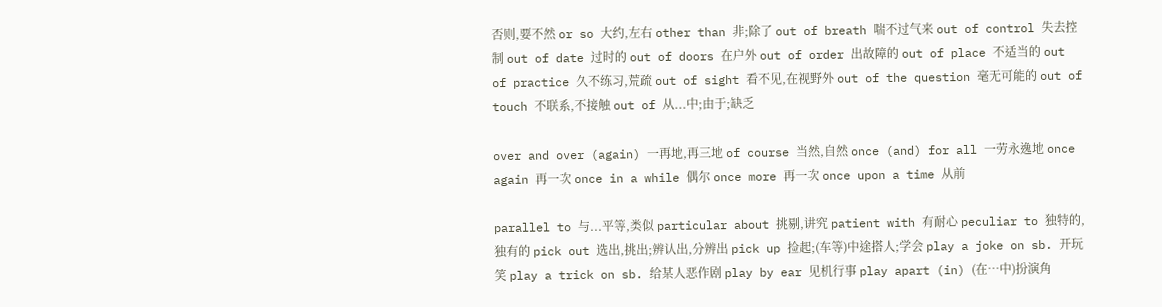否则,要不然 or so 大约,左右 other than 非;除了 out of breath 喘不过气来 out of control 失去控制 out of date 过时的 out of doors 在户外 out of order 出故障的 out of place 不适当的 out of practice 久不练习,荒疏 out of sight 看不见,在视野外 out of the question 毫无可能的 out of touch 不联系,不接触 out of 从...中;由于;缺乏

over and over (again) 一再地,再三地 of course 当然,自然 once (and) for all 一劳永逸地 once again 再一次 once in a while 偶尔 once more 再一次 once upon a time 从前

parallel to 与...平等,类似 particular about 挑剔,讲究 patient with 有耐心 peculiar to 独特的,独有的 pick out 选出,挑出;辨认出,分辨出 pick up 捡起;(车等)中途搭人;学会 play a joke on sb. 开玩笑 play a trick on sb. 给某人恶作剧 play by ear 见机行事 play apart (in) (在…中)扮演角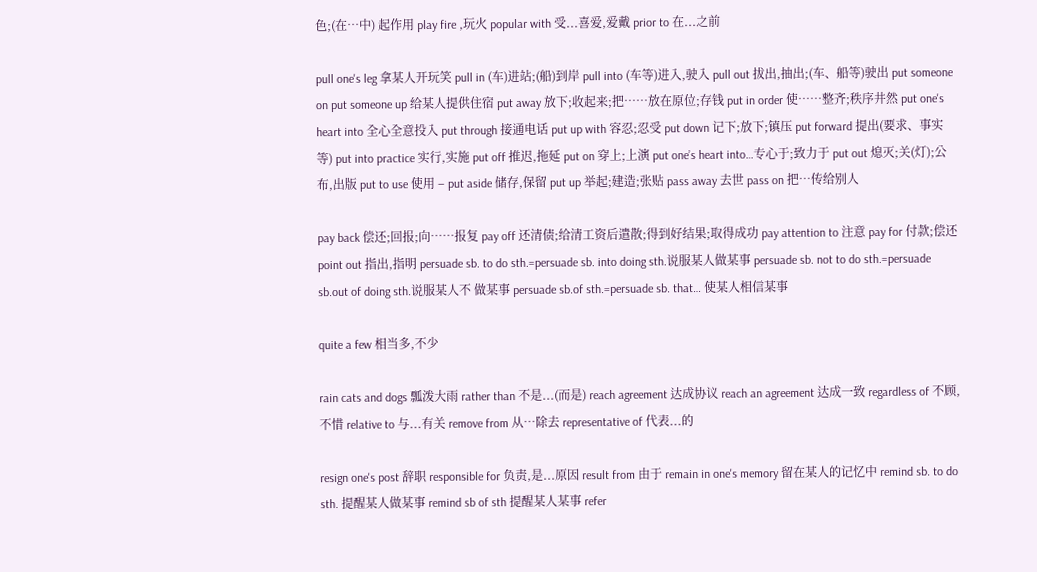色;(在…中) 起作用 play fire ,玩火 popular with 受...喜爱,爱戴 prior to 在...之前

pull one's leg 拿某人开玩笑 pull in (车)进站;(船)到岸 pull into (车等)进入,驶入 pull out 拔出,抽出;(车、船等)驶出 put someone on put someone up 给某人提供住宿 put away 放下;收起来;把……放在原位;存钱 put in order 使……整齐;秩序井然 put one's heart into 全心全意投入 put through 接通电话 put up with 容忍;忍受 put down 记下;放下;镇压 put forward 提出(要求、事实等) put into practice 实行,实施 put off 推迟,拖延 put on 穿上;上演 put one’s heart into…专心于;致力于 put out 熄灭;关(灯);公布,出版 put to use 使用 – put aside 储存,保留 put up 举起;建造;张贴 pass away 去世 pass on 把…传给别人

pay back 偿还;回报;向……报复 pay off 还清债;给清工资后遣散;得到好结果;取得成功 pay attention to 注意 pay for 付款;偿还 point out 指出,指明 persuade sb. to do sth.=persuade sb. into doing sth.说服某人做某事 persuade sb. not to do sth.=persuade sb.out of doing sth.说服某人不 做某事 persuade sb.of sth.=persuade sb. that… 使某人相信某事

quite a few 相当多,不少

rain cats and dogs 瓢泼大雨 rather than 不是...(而是) reach agreement 达成协议 reach an agreement 达成一致 regardless of 不顾,不惜 relative to 与...有关 remove from 从…除去 representative of 代表...的

resign one's post 辞职 responsible for 负责,是...原因 result from 由于 remain in one's memory 留在某人的记忆中 remind sb. to do sth. 提醒某人做某事 remind sb of sth 提醒某人某事 refer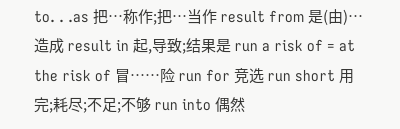to. . .as 把…称作;把…当作 result from 是(由)…造成 result in 起,导致;结果是 run a risk of = at the risk of 冒……险 run for 竞选 run short 用完;耗尽;不足;不够 run into 偶然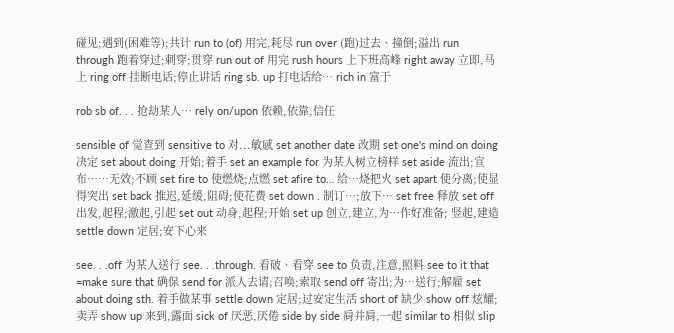碰见;遇到(困难等);共计 run to (of) 用完,耗尽 run over (跑)过去、撞倒;溢出 run through 跑着穿过;刺穿;贯穿 run out of 用完 rush hours 上下班高峰 right away 立即,马上 ring off 挂断电话;停止讲话 ring sb. up 打电话给… rich in 富于

rob sb of. . . 抢劫某人… rely on/upon 依赖,依靠,信任

sensible of 觉查到 sensitive to 对...敏感 set another date 改期 set one's mind on doing 决定 set about doing 开始;着手 set an example for 为某人树立榜样 set aside 流出;宣布……无效;不顾 set fire to 使燃烧;点燃 set afire to… 给…烧把火 set apart 使分离;使显得突出 set back 推迟,延缓,阻碍;使花费 set down . 制订…;放下… set free 释放 set off 出发,起程;激起,引起 set out 动身,起程;开始 set up 创立,建立,为…作好准备; 竖起,建造 settle down 定居;安下心来

see. . .off 为某人送行 see. . .through. 看破、看穿 see to 负责,注意,照料 see to it that =make sure that 确保 send for 派人去请;召唤;索取 send off 寄出;为…送行;解雇 set about doing sth. 着手做某事 settle down 定居;过安定生活 short of 缺少 show off 炫耀;卖弄 show up 来到,露面 sick of 厌恶,厌倦 side by side 肩并肩,一起 similar to 相似 slip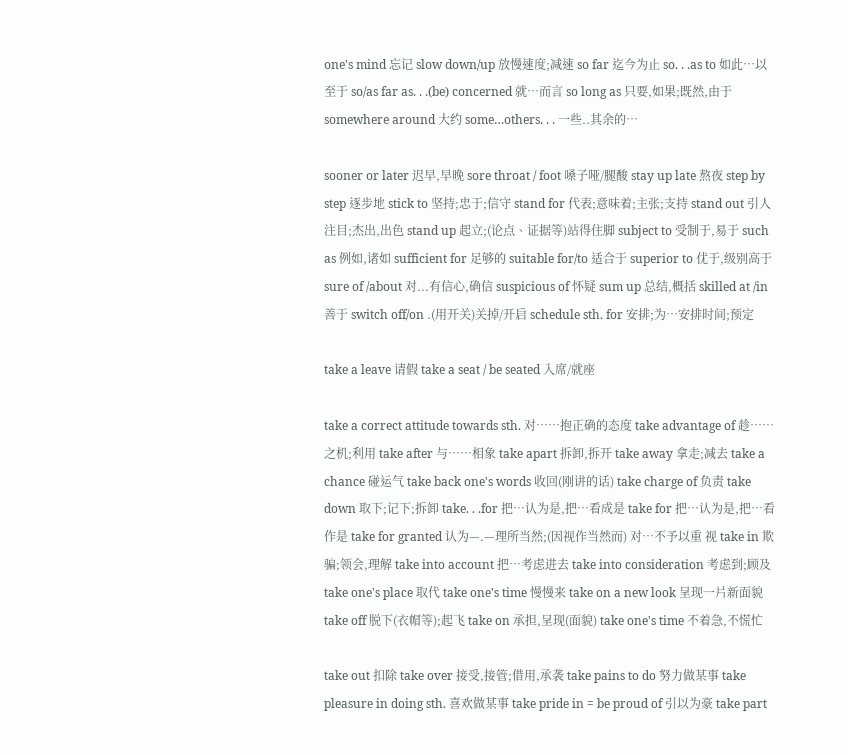one's mind 忘记 slow down/up 放慢速度;减速 so far 迄今为止 so. . .as to 如此…以至于 so/as far as. . .(be) concerned 就…而言 so long as 只要,如果;既然,由于 somewhere around 大约 some…others. . . 一些..其余的…

sooner or later 迟早,早晚 sore throat / foot 嗓子哑/腿酸 stay up late 熬夜 step by step 逐步地 stick to 坚持;忠于;信守 stand for 代表;意味着;主张;支持 stand out 引人注目;杰出,出色 stand up 起立;(论点、证据等)站得住脚 subject to 受制于,易于 such as 例如,诸如 sufficient for 足够的 suitable for/to 适合于 superior to 优于,级别高于 sure of /about 对...有信心,确信 suspicious of 怀疑 sum up 总结,概括 skilled at /in 善于 switch off/on .(用开关)关掉/开启 schedule sth. for 安排;为…安排时间;预定

take a leave 请假 take a seat / be seated 入席/就座

take a correct attitude towards sth. 对……抱正确的态度 take advantage of 趁……之机;利用 take after 与……相象 take apart 拆卸,拆开 take away 拿走;减去 take a chance 碰运气 take back one's words 收回(刚讲的话) take charge of 负责 take down 取下;记下;拆卸 take. . .for 把…认为是,把…看成是 take for 把…认为是,把…看作是 take for granted 认为—.—理所当然;(因视作当然而) 对…不予以重 视 take in 欺骗;领会,理解 take into account 把…考虑进去 take into consideration 考虑到;顾及 take one's place 取代 take one's time 慢慢来 take on a new look 呈现一片新面貌 take off 脱下(衣帽等);起飞 take on 承担,呈现(面貌) take one's time 不着急,不慌忙

take out 扣除 take over 接受,接管;借用,承袭 take pains to do 努力做某事 take pleasure in doing sth. 喜欢做某事 take pride in = be proud of 引以为豪 take part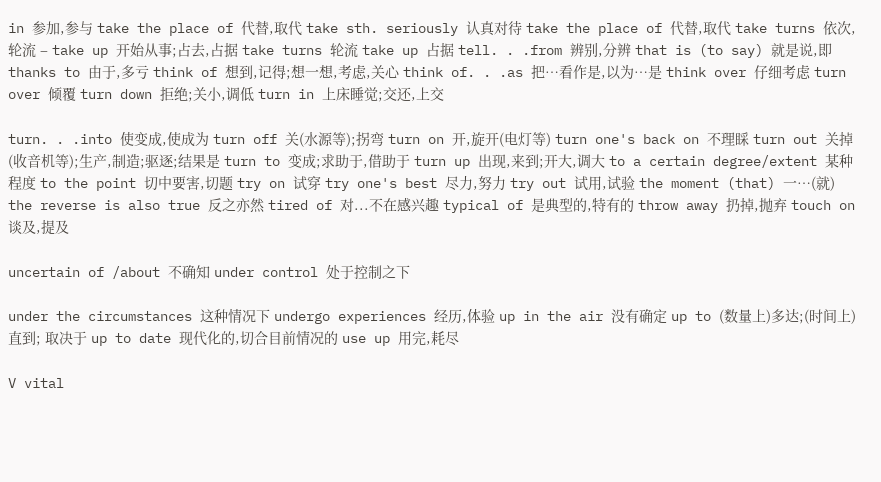in 参加,参与 take the place of 代替,取代 take sth. seriously 认真对待 take the place of 代替,取代 take turns 依次,轮流 – take up 开始从事;占去,占据 take turns 轮流 take up 占据 tell. . .from 辨别,分辨 that is (to say) 就是说,即 thanks to 由于,多亏 think of 想到,记得;想一想,考虑,关心 think of. . .as 把…看作是,以为…是 think over 仔细考虑 turn over 倾覆 turn down 拒绝;关小,调低 turn in 上床睡觉;交还,上交

turn. . .into 使变成,使成为 turn off 关(水源等);拐弯 turn on 开,旋开(电灯等) turn one's back on 不理睬 turn out 关掉(收音机等);生产,制造;驱逐;结果是 turn to 变成;求助于,借助于 turn up 出现,来到;开大,调大 to a certain degree/extent 某种程度 to the point 切中要害,切题 try on 试穿 try one's best 尽力,努力 try out 试用,试验 the moment (that) 一…(就) the reverse is also true 反之亦然 tired of 对...不在感兴趣 typical of 是典型的,特有的 throw away 扔掉,抛弃 touch on 谈及,提及

uncertain of /about 不确知 under control 处于控制之下

under the circumstances 这种情况下 undergo experiences 经历,体验 up in the air 没有确定 up to (数量上)多达;(时间上)直到; 取决于 up to date 现代化的,切合目前情况的 use up 用完,耗尽

V vital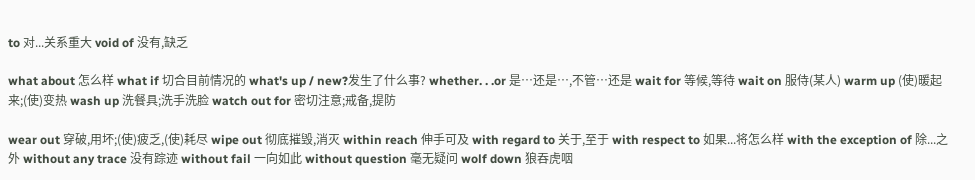to 对...关系重大 void of 没有,缺乏

what about 怎么样 what if 切合目前情况的 what's up / new?发生了什么事? whether. . .or 是…还是…,不管…还是 wait for 等候,等待 wait on 服侍(某人) warm up (使)暖起来;(使)变热 wash up 洗餐具;洗手洗脸 watch out for 密切注意;戒备,提防

wear out 穿破,用坏;(使)疲乏,(使)耗尽 wipe out 彻底摧毁,消灭 within reach 伸手可及 with regard to 关于,至于 with respect to 如果...将怎么样 with the exception of 除...之外 without any trace 没有踪迹 without fail 一向如此 without question 毫无疑问 wolf down 狼吞虎咽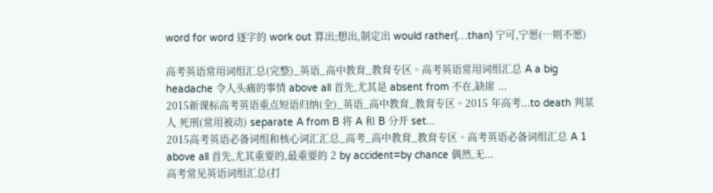word for word 逐字的 work out 算出;想出,制定出 would rather(…than) 宁可,宁愿(…则不愿)

高考英语常用词组汇总(完整)_英语_高中教育_教育专区。高考英语常用词组汇总 A a big headache 令人头痛的事情 above all 首先,尤其是 absent from 不在,缺席 ...
2015新课标高考英语重点短语归纳(全)_英语_高中教育_教育专区。2015 年高考...to death 判某人 死刑(常用被动) separate A from B 将 A 和 B 分开 set...
2015高考英语必备词组和核心词汇汇总_高考_高中教育_教育专区。高考英语必备词组汇总 A 1 above all 首先,尤其重要的,最重要的 2 by accident=by chance 偶然,无...
高考常见英语词组汇总(打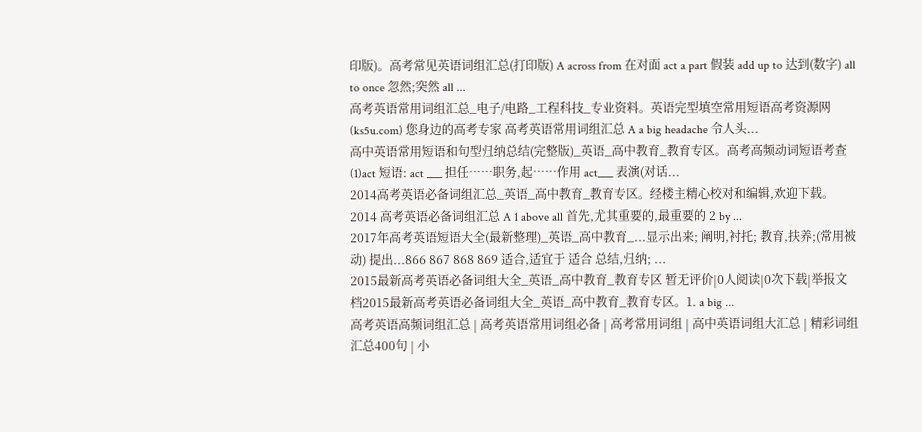印版)。高考常见英语词组汇总(打印版) A across from 在对面 act a part 假装 add up to 达到(数字) all to once 忽然;突然 all ...
高考英语常用词组汇总_电子/电路_工程科技_专业资料。英语完型填空常用短语高考资源网(ks5u.com) 您身边的高考专家 高考英语常用词组汇总 A a big headache 令人头...
高中英语常用短语和句型归纳总结(完整版)_英语_高中教育_教育专区。高考高频动词短语考查(1)act 短语: act ___ 担任……职务,起……作用 act___ 表演(对话...
2014高考英语必备词组汇总_英语_高中教育_教育专区。经楼主精心校对和编辑,欢迎下载。2014 高考英语必备词组汇总 A 1 above all 首先,尤其重要的,最重要的 2 by ...
2017年高考英语短语大全(最新整理)_英语_高中教育_...显示出来; 阐明,衬托; 教育,扶养;(常用被动) 提出...866 867 868 869 适合,适宜于 适合 总结,归纳; ...
2015最新高考英语必备词组大全_英语_高中教育_教育专区 暂无评价|0人阅读|0次下载|举报文档2015最新高考英语必备词组大全_英语_高中教育_教育专区。1. a big ...
高考英语高频词组汇总 | 高考英语常用词组必备 | 高考常用词组 | 高中英语词组大汇总 | 精彩词组汇总400句 | 小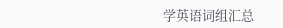学英语词组汇总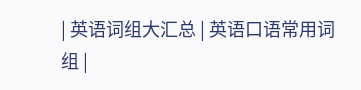| 英语词组大汇总 | 英语口语常用词组 |